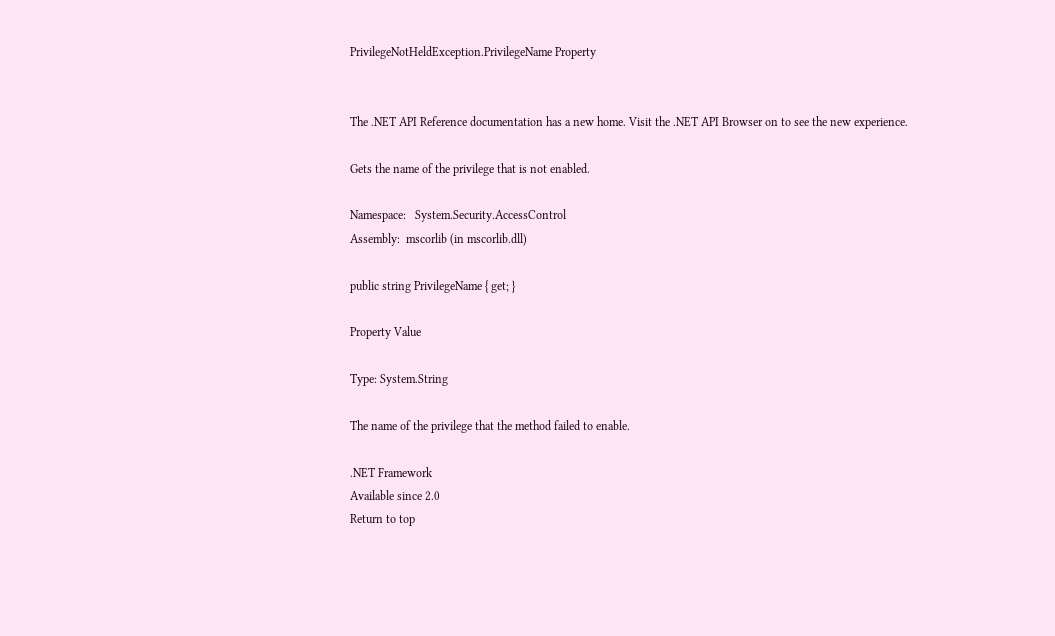PrivilegeNotHeldException.PrivilegeName Property


The .NET API Reference documentation has a new home. Visit the .NET API Browser on to see the new experience.

Gets the name of the privilege that is not enabled.

Namespace:   System.Security.AccessControl
Assembly:  mscorlib (in mscorlib.dll)

public string PrivilegeName { get; }

Property Value

Type: System.String

The name of the privilege that the method failed to enable.

.NET Framework
Available since 2.0
Return to top